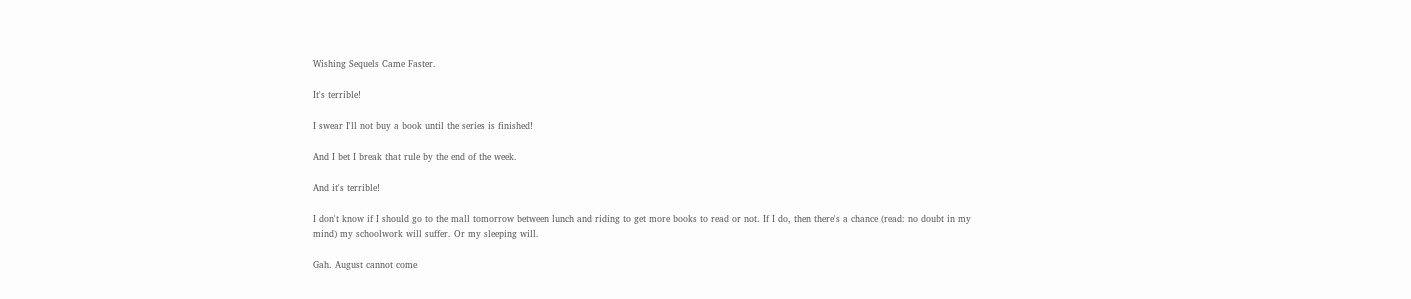Wishing Sequels Came Faster.

It's terrible!

I swear I'll not buy a book until the series is finished!

And I bet I break that rule by the end of the week.

And it's terrible!

I don't know if I should go to the mall tomorrow between lunch and riding to get more books to read or not. If I do, then there's a chance (read: no doubt in my mind) my schoolwork will suffer. Or my sleeping will.

Gah. August cannot come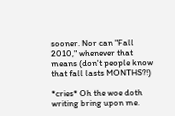sooner. Nor can "Fall 2010," whenever that means (don't people know that fall lasts MONTHS?!)

*cries* Oh the woe doth writing bring upon me.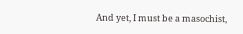And yet, I must be a masochist,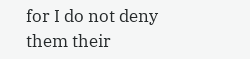for I do not deny them their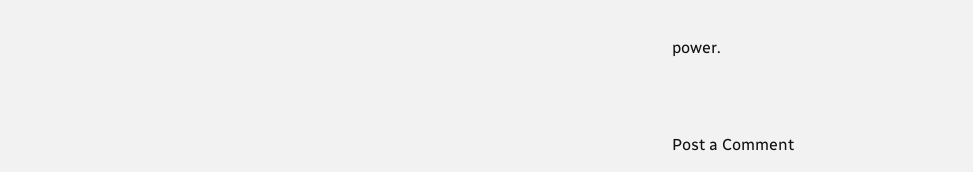power.


Post a Comment